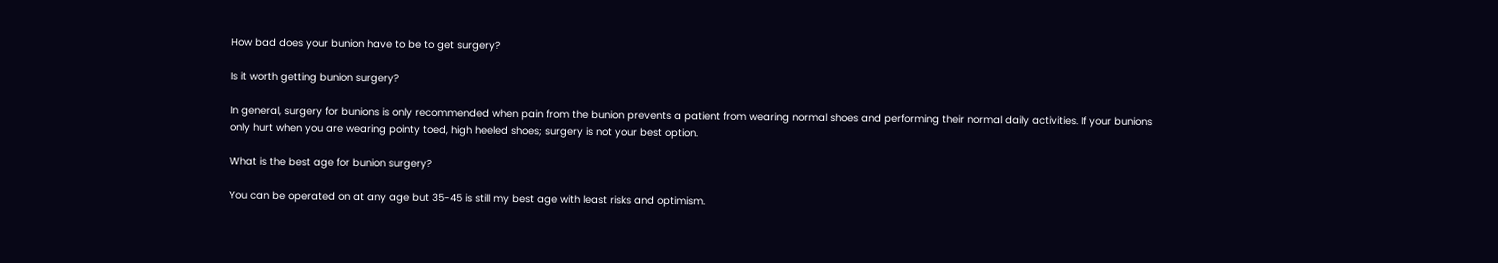How bad does your bunion have to be to get surgery?

Is it worth getting bunion surgery?

In general, surgery for bunions is only recommended when pain from the bunion prevents a patient from wearing normal shoes and performing their normal daily activities. If your bunions only hurt when you are wearing pointy toed, high heeled shoes; surgery is not your best option.

What is the best age for bunion surgery?

You can be operated on at any age but 35-45 is still my best age with least risks and optimism.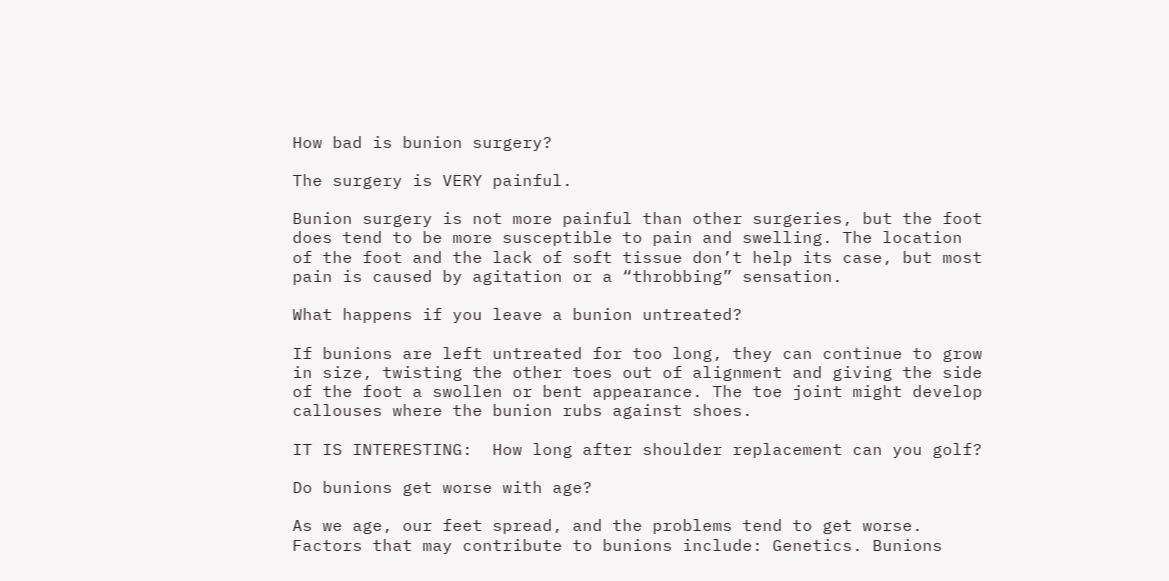How bad is bunion surgery?

The surgery is VERY painful.

Bunion surgery is not more painful than other surgeries, but the foot does tend to be more susceptible to pain and swelling. The location of the foot and the lack of soft tissue don’t help its case, but most pain is caused by agitation or a “throbbing” sensation.

What happens if you leave a bunion untreated?

If bunions are left untreated for too long, they can continue to grow in size, twisting the other toes out of alignment and giving the side of the foot a swollen or bent appearance. The toe joint might develop callouses where the bunion rubs against shoes.

IT IS INTERESTING:  How long after shoulder replacement can you golf?

Do bunions get worse with age?

As we age, our feet spread, and the problems tend to get worse. Factors that may contribute to bunions include: Genetics. Bunions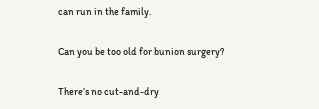can run in the family.

Can you be too old for bunion surgery?

There’s no cut-and-dry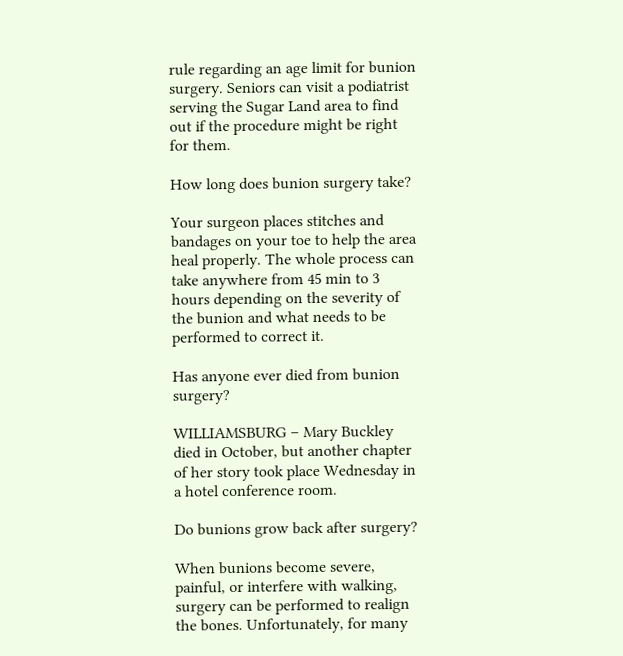rule regarding an age limit for bunion surgery. Seniors can visit a podiatrist serving the Sugar Land area to find out if the procedure might be right for them.

How long does bunion surgery take?

Your surgeon places stitches and bandages on your toe to help the area heal properly. The whole process can take anywhere from 45 min to 3 hours depending on the severity of the bunion and what needs to be performed to correct it.

Has anyone ever died from bunion surgery?

WILLIAMSBURG – Mary Buckley died in October, but another chapter of her story took place Wednesday in a hotel conference room.

Do bunions grow back after surgery?

When bunions become severe, painful, or interfere with walking, surgery can be performed to realign the bones. Unfortunately, for many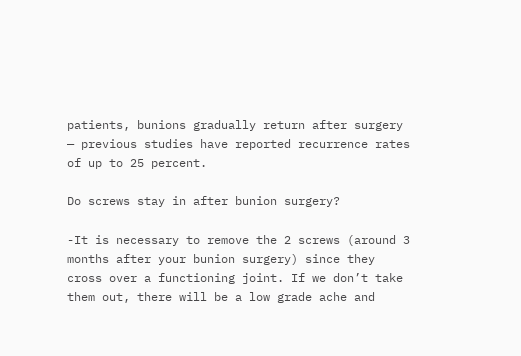patients, bunions gradually return after surgery — previous studies have reported recurrence rates of up to 25 percent.

Do screws stay in after bunion surgery?

-It is necessary to remove the 2 screws (around 3 months after your bunion surgery) since they cross over a functioning joint. If we don’t take them out, there will be a low grade ache and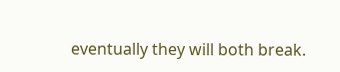eventually they will both break.